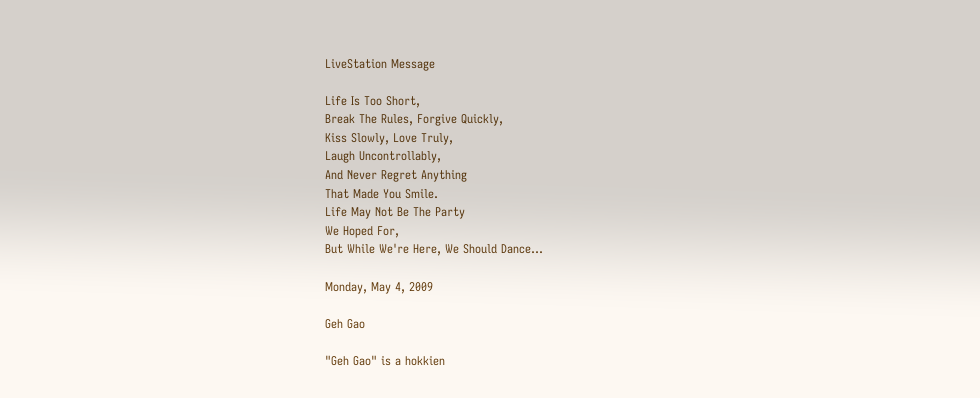LiveStation Message

Life Is Too Short,
Break The Rules, Forgive Quickly,
Kiss Slowly, Love Truly,
Laugh Uncontrollably,
And Never Regret Anything
That Made You Smile.
Life May Not Be The Party
We Hoped For,
But While We're Here, We Should Dance...

Monday, May 4, 2009

Geh Gao

"Geh Gao" is a hokkien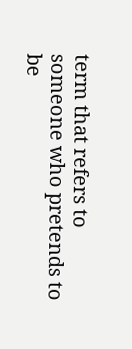term that refers to someone who pretends to be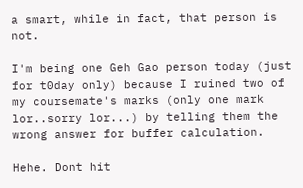a smart, while in fact, that person is not.

I'm being one Geh Gao person today (just for t0day only) because I ruined two of my coursemate's marks (only one mark lor..sorry lor...) by telling them the wrong answer for buffer calculation.

Hehe. Dont hit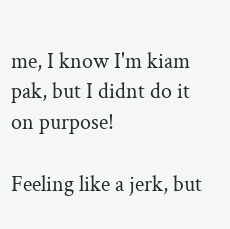me, I know I'm kiam pak, but I didnt do it on purpose!

Feeling like a jerk, but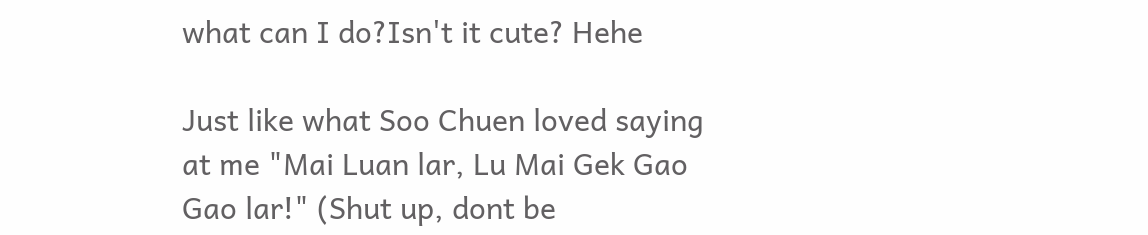what can I do?Isn't it cute? Hehe

Just like what Soo Chuen loved saying at me "Mai Luan lar, Lu Mai Gek Gao Gao lar!" (Shut up, dont be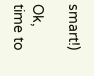smart!)

Ok, time to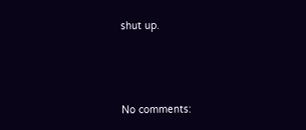shut up.



No comments: